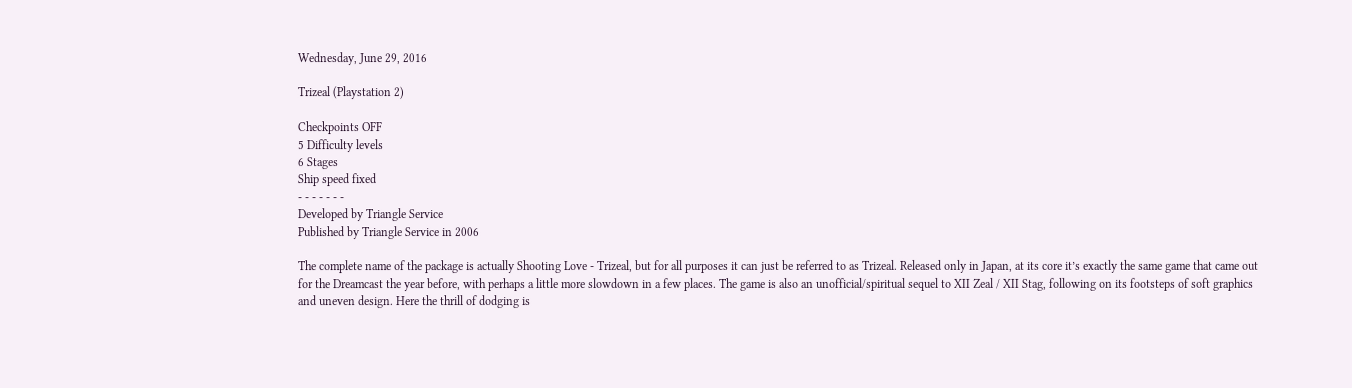Wednesday, June 29, 2016

Trizeal (Playstation 2)

Checkpoints OFF
5 Difficulty levels
6 Stages
Ship speed fixed
- - - - - - -
Developed by Triangle Service
Published by Triangle Service in 2006

The complete name of the package is actually Shooting Love - Trizeal, but for all purposes it can just be referred to as Trizeal. Released only in Japan, at its core it’s exactly the same game that came out for the Dreamcast the year before, with perhaps a little more slowdown in a few places. The game is also an unofficial/spiritual sequel to XII Zeal / XII Stag, following on its footsteps of soft graphics and uneven design. Here the thrill of dodging is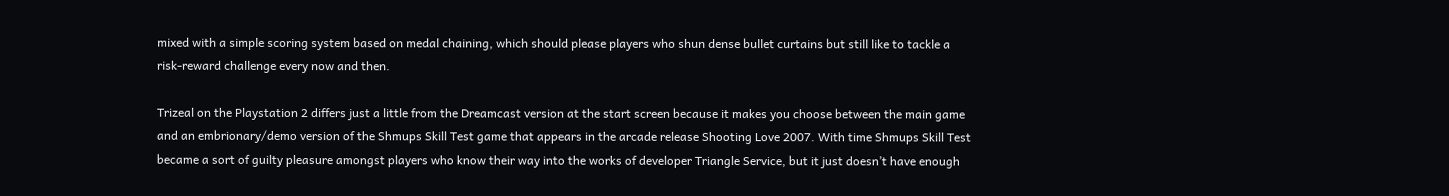mixed with a simple scoring system based on medal chaining, which should please players who shun dense bullet curtains but still like to tackle a risk-reward challenge every now and then.

Trizeal on the Playstation 2 differs just a little from the Dreamcast version at the start screen because it makes you choose between the main game and an embrionary/demo version of the Shmups Skill Test game that appears in the arcade release Shooting Love 2007. With time Shmups Skill Test became a sort of guilty pleasure amongst players who know their way into the works of developer Triangle Service, but it just doesn’t have enough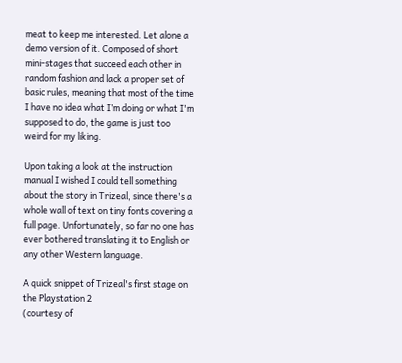meat to keep me interested. Let alone a demo version of it. Composed of short mini-stages that succeed each other in random fashion and lack a proper set of basic rules, meaning that most of the time I have no idea what I’m doing or what I'm supposed to do, the game is just too weird for my liking.

Upon taking a look at the instruction manual I wished I could tell something about the story in Trizeal, since there's a whole wall of text on tiny fonts covering a full page. Unfortunately, so far no one has ever bothered translating it to English or any other Western language.

A quick snippet of Trizeal's first stage on the Playstation 2
(courtesy of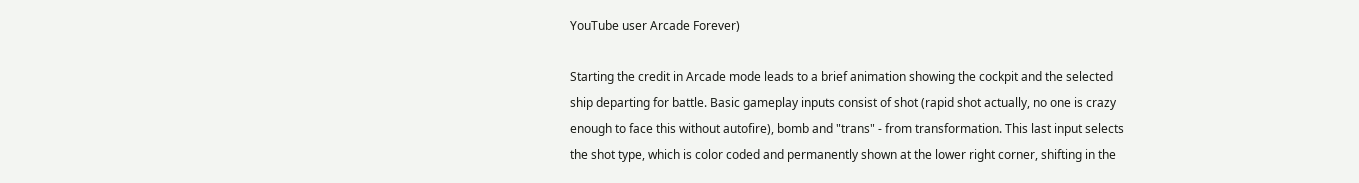YouTube user Arcade Forever)

Starting the credit in Arcade mode leads to a brief animation showing the cockpit and the selected ship departing for battle. Basic gameplay inputs consist of shot (rapid shot actually, no one is crazy enough to face this without autofire), bomb and "trans" - from transformation. This last input selects the shot type, which is color coded and permanently shown at the lower right corner, shifting in the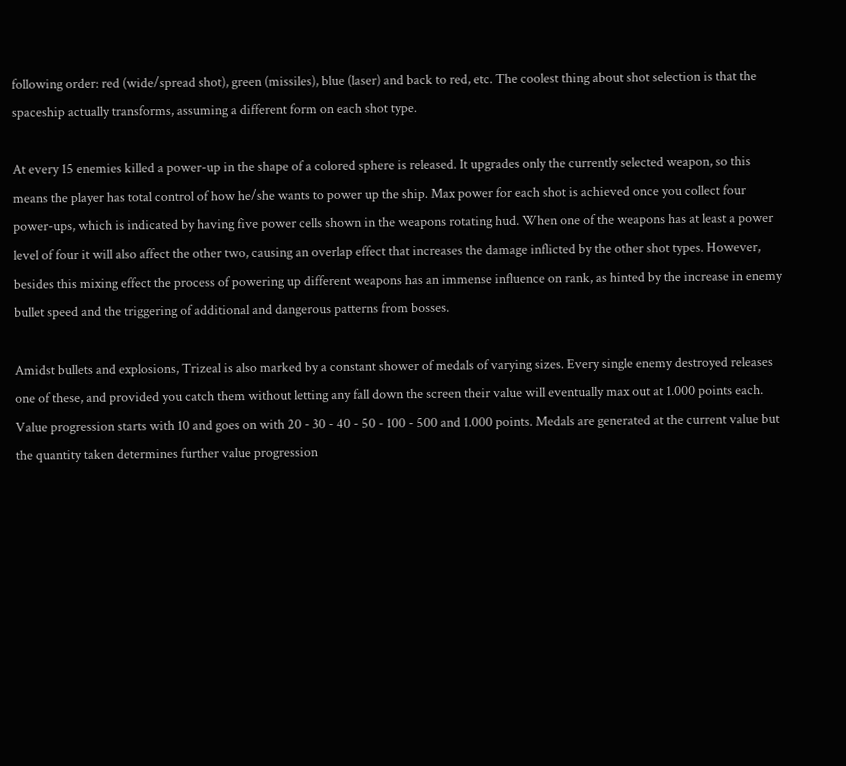following order: red (wide/spread shot), green (missiles), blue (laser) and back to red, etc. The coolest thing about shot selection is that the spaceship actually transforms, assuming a different form on each shot type.

At every 15 enemies killed a power-up in the shape of a colored sphere is released. It upgrades only the currently selected weapon, so this means the player has total control of how he/she wants to power up the ship. Max power for each shot is achieved once you collect four power-ups, which is indicated by having five power cells shown in the weapons rotating hud. When one of the weapons has at least a power level of four it will also affect the other two, causing an overlap effect that increases the damage inflicted by the other shot types. However, besides this mixing effect the process of powering up different weapons has an immense influence on rank, as hinted by the increase in enemy bullet speed and the triggering of additional and dangerous patterns from bosses.

Amidst bullets and explosions, Trizeal is also marked by a constant shower of medals of varying sizes. Every single enemy destroyed releases one of these, and provided you catch them without letting any fall down the screen their value will eventually max out at 1.000 points each. Value progression starts with 10 and goes on with 20 - 30 - 40 - 50 - 100 - 500 and 1.000 points. Medals are generated at the current value but the quantity taken determines further value progression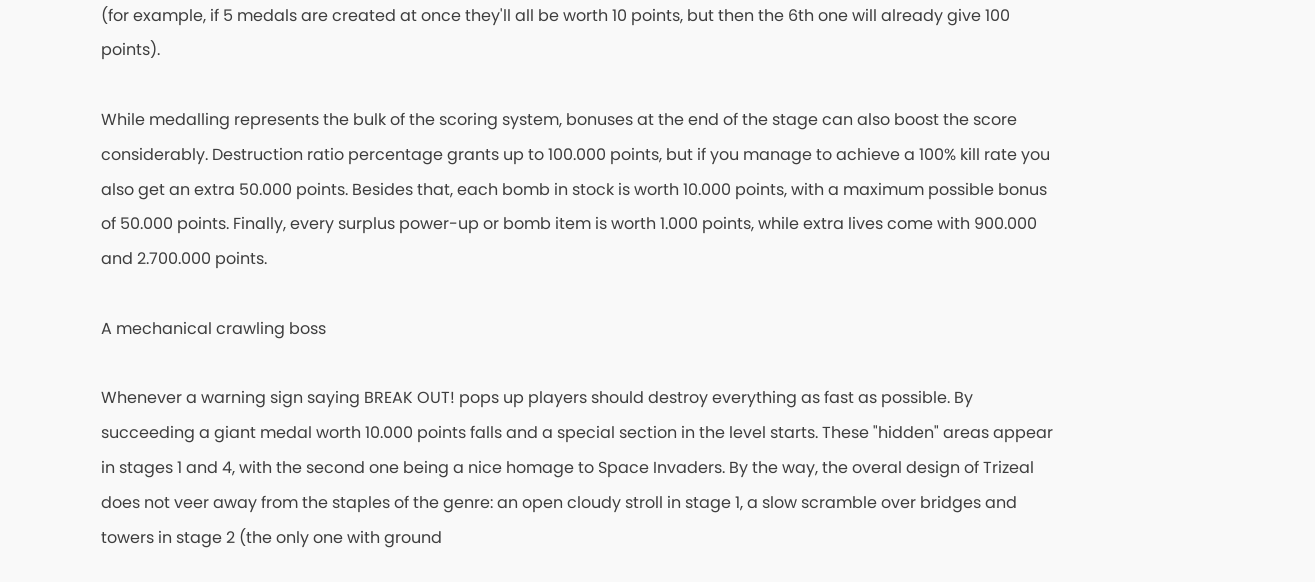(for example, if 5 medals are created at once they'll all be worth 10 points, but then the 6th one will already give 100 points).

While medalling represents the bulk of the scoring system, bonuses at the end of the stage can also boost the score considerably. Destruction ratio percentage grants up to 100.000 points, but if you manage to achieve a 100% kill rate you also get an extra 50.000 points. Besides that, each bomb in stock is worth 10.000 points, with a maximum possible bonus of 50.000 points. Finally, every surplus power-up or bomb item is worth 1.000 points, while extra lives come with 900.000 and 2.700.000 points.

A mechanical crawling boss

Whenever a warning sign saying BREAK OUT! pops up players should destroy everything as fast as possible. By succeeding a giant medal worth 10.000 points falls and a special section in the level starts. These "hidden" areas appear in stages 1 and 4, with the second one being a nice homage to Space Invaders. By the way, the overal design of Trizeal does not veer away from the staples of the genre: an open cloudy stroll in stage 1, a slow scramble over bridges and towers in stage 2 (the only one with ground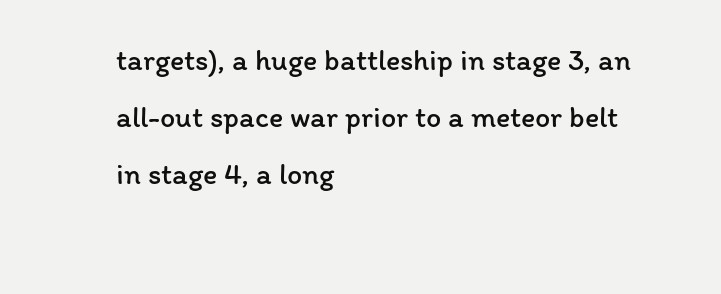targets), a huge battleship in stage 3, an all-out space war prior to a meteor belt in stage 4, a long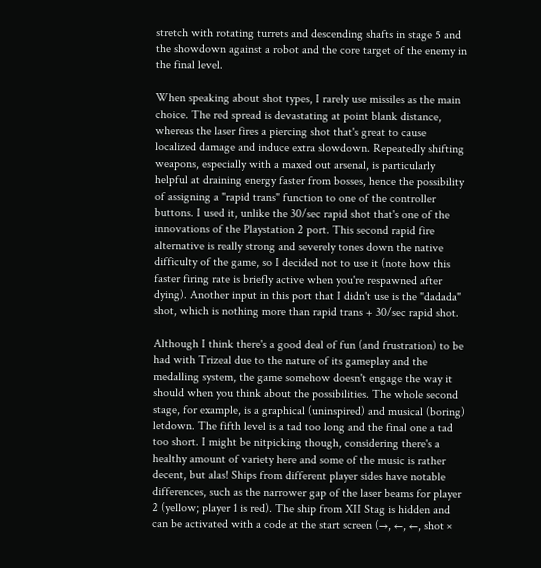stretch with rotating turrets and descending shafts in stage 5 and the showdown against a robot and the core target of the enemy in the final level.

When speaking about shot types, I rarely use missiles as the main choice. The red spread is devastating at point blank distance, whereas the laser fires a piercing shot that's great to cause localized damage and induce extra slowdown. Repeatedly shifting weapons, especially with a maxed out arsenal, is particularly helpful at draining energy faster from bosses, hence the possibility of assigning a "rapid trans" function to one of the controller buttons. I used it, unlike the 30/sec rapid shot that's one of the innovations of the Playstation 2 port. This second rapid fire alternative is really strong and severely tones down the native difficulty of the game, so I decided not to use it (note how this faster firing rate is briefly active when you're respawned after dying). Another input in this port that I didn't use is the "dadada" shot, which is nothing more than rapid trans + 30/sec rapid shot.

Although I think there's a good deal of fun (and frustration) to be had with Trizeal due to the nature of its gameplay and the medalling system, the game somehow doesn't engage the way it should when you think about the possibilities. The whole second stage, for example, is a graphical (uninspired) and musical (boring) letdown. The fifth level is a tad too long and the final one a tad too short. I might be nitpicking though, considering there's a healthy amount of variety here and some of the music is rather decent, but alas! Ships from different player sides have notable differences, such as the narrower gap of the laser beams for player 2 (yellow; player 1 is red). The ship from XII Stag is hidden and can be activated with a code at the start screen (→, ←, ←, shot ×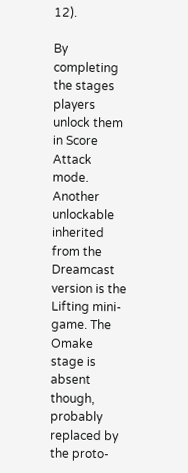12).

By completing the stages players unlock them in Score Attack mode. Another unlockable inherited from the Dreamcast version is the Lifting mini-game. The Omake stage is absent though, probably replaced by the proto-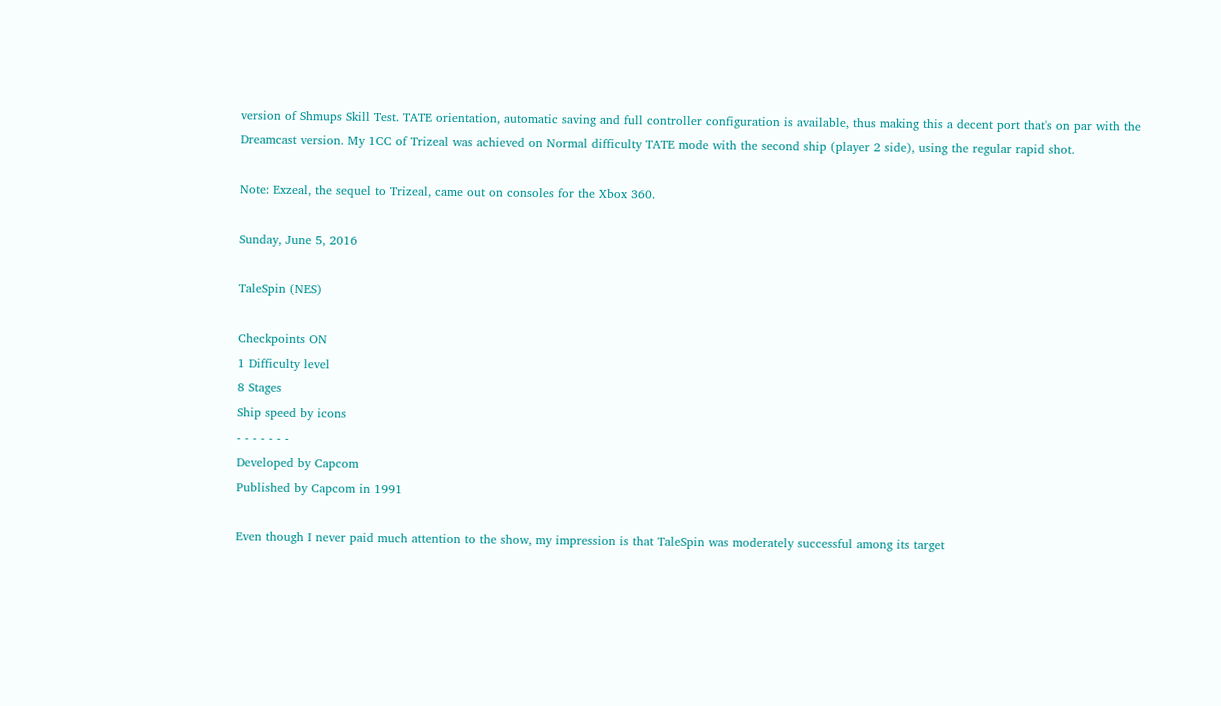version of Shmups Skill Test. TATE orientation, automatic saving and full controller configuration is available, thus making this a decent port that's on par with the Dreamcast version. My 1CC of Trizeal was achieved on Normal difficulty TATE mode with the second ship (player 2 side), using the regular rapid shot.

Note: Exzeal, the sequel to Trizeal, came out on consoles for the Xbox 360.

Sunday, June 5, 2016

TaleSpin (NES)

Checkpoints ON
1 Difficulty level
8 Stages
Ship speed by icons
- - - - - - -
Developed by Capcom
Published by Capcom in 1991

Even though I never paid much attention to the show, my impression is that TaleSpin was moderately successful among its target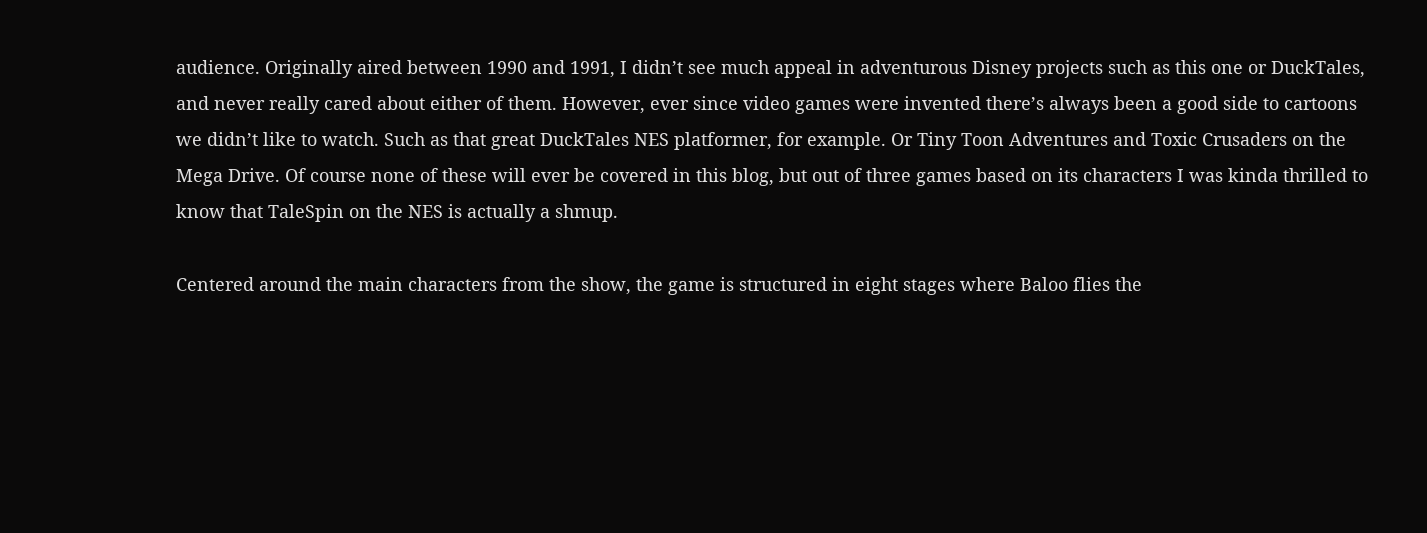audience. Originally aired between 1990 and 1991, I didn’t see much appeal in adventurous Disney projects such as this one or DuckTales, and never really cared about either of them. However, ever since video games were invented there’s always been a good side to cartoons we didn’t like to watch. Such as that great DuckTales NES platformer, for example. Or Tiny Toon Adventures and Toxic Crusaders on the Mega Drive. Of course none of these will ever be covered in this blog, but out of three games based on its characters I was kinda thrilled to know that TaleSpin on the NES is actually a shmup.

Centered around the main characters from the show, the game is structured in eight stages where Baloo flies the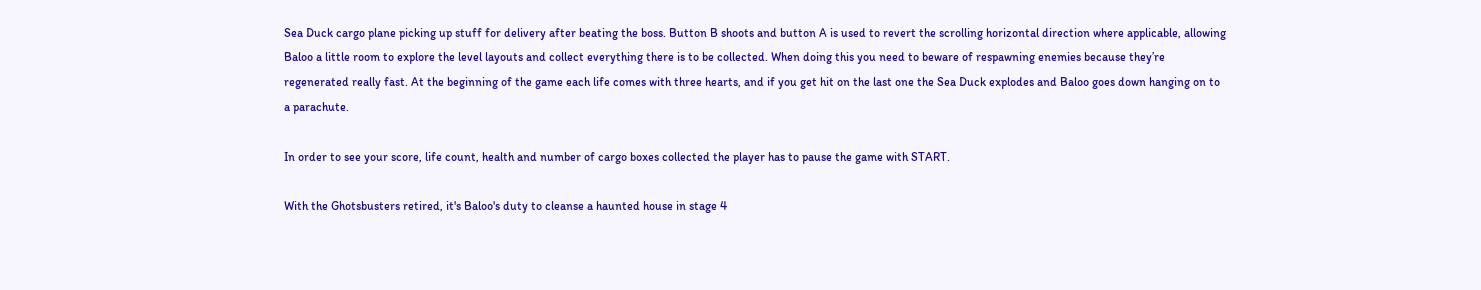Sea Duck cargo plane picking up stuff for delivery after beating the boss. Button B shoots and button A is used to revert the scrolling horizontal direction where applicable, allowing Baloo a little room to explore the level layouts and collect everything there is to be collected. When doing this you need to beware of respawning enemies because they’re regenerated really fast. At the beginning of the game each life comes with three hearts, and if you get hit on the last one the Sea Duck explodes and Baloo goes down hanging on to a parachute.

In order to see your score, life count, health and number of cargo boxes collected the player has to pause the game with START.

With the Ghotsbusters retired, it's Baloo's duty to cleanse a haunted house in stage 4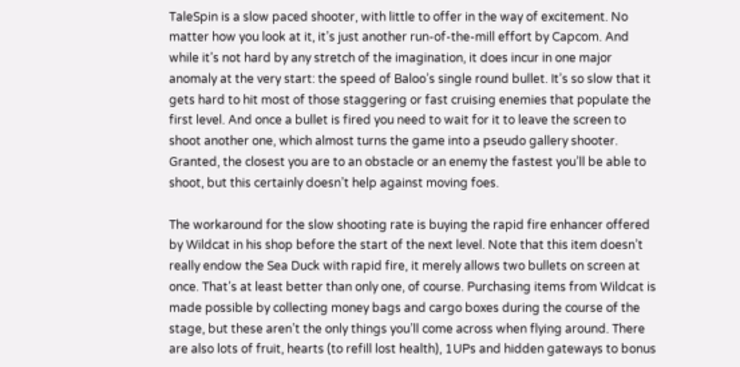TaleSpin is a slow paced shooter, with little to offer in the way of excitement. No matter how you look at it, it’s just another run-of-the-mill effort by Capcom. And while it’s not hard by any stretch of the imagination, it does incur in one major anomaly at the very start: the speed of Baloo’s single round bullet. It’s so slow that it gets hard to hit most of those staggering or fast cruising enemies that populate the first level. And once a bullet is fired you need to wait for it to leave the screen to shoot another one, which almost turns the game into a pseudo gallery shooter. Granted, the closest you are to an obstacle or an enemy the fastest you’ll be able to shoot, but this certainly doesn’t help against moving foes.

The workaround for the slow shooting rate is buying the rapid fire enhancer offered by Wildcat in his shop before the start of the next level. Note that this item doesn’t really endow the Sea Duck with rapid fire, it merely allows two bullets on screen at once. That’s at least better than only one, of course. Purchasing items from Wildcat is made possible by collecting money bags and cargo boxes during the course of the stage, but these aren’t the only things you’ll come across when flying around. There are also lots of fruit, hearts (to refill lost health), 1UPs and hidden gateways to bonus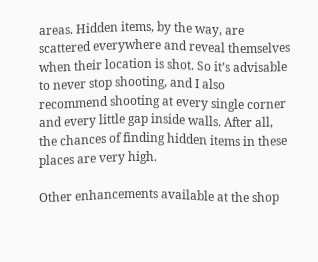areas. Hidden items, by the way, are scattered everywhere and reveal themselves when their location is shot. So it’s advisable to never stop shooting, and I also recommend shooting at every single corner and every little gap inside walls. After all, the chances of finding hidden items in these places are very high.

Other enhancements available at the shop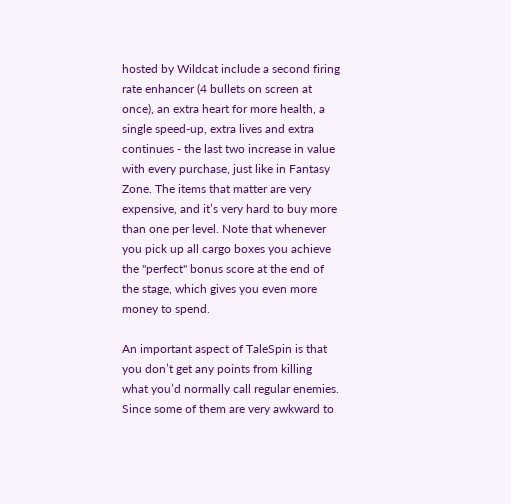hosted by Wildcat include a second firing rate enhancer (4 bullets on screen at once), an extra heart for more health, a single speed-up, extra lives and extra continues - the last two increase in value with every purchase, just like in Fantasy Zone. The items that matter are very expensive, and it’s very hard to buy more than one per level. Note that whenever you pick up all cargo boxes you achieve the "perfect" bonus score at the end of the stage, which gives you even more money to spend.

An important aspect of TaleSpin is that you don’t get any points from killing what you’d normally call regular enemies. Since some of them are very awkward to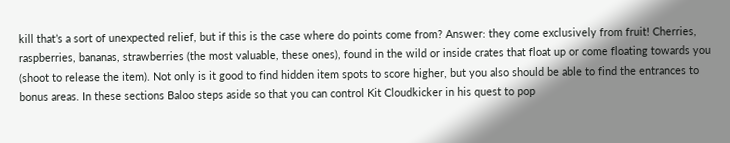kill that’s a sort of unexpected relief, but if this is the case where do points come from? Answer: they come exclusively from fruit! Cherries, raspberries, bananas, strawberries (the most valuable, these ones), found in the wild or inside crates that float up or come floating towards you (shoot to release the item). Not only is it good to find hidden item spots to score higher, but you also should be able to find the entrances to bonus areas. In these sections Baloo steps aside so that you can control Kit Cloudkicker in his quest to pop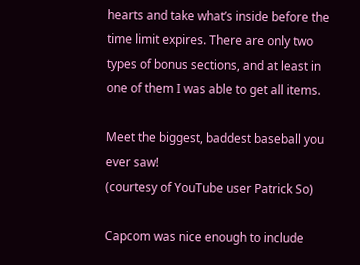hearts and take what’s inside before the time limit expires. There are only two types of bonus sections, and at least in one of them I was able to get all items.

Meet the biggest, baddest baseball you ever saw!
(courtesy of YouTube user Patrick So)

Capcom was nice enough to include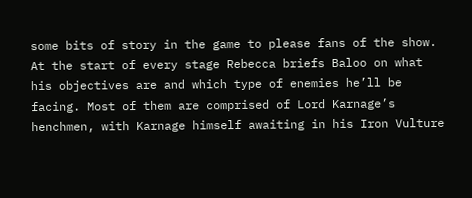some bits of story in the game to please fans of the show. At the start of every stage Rebecca briefs Baloo on what his objectives are and which type of enemies he’ll be facing. Most of them are comprised of Lord Karnage’s henchmen, with Karnage himself awaiting in his Iron Vulture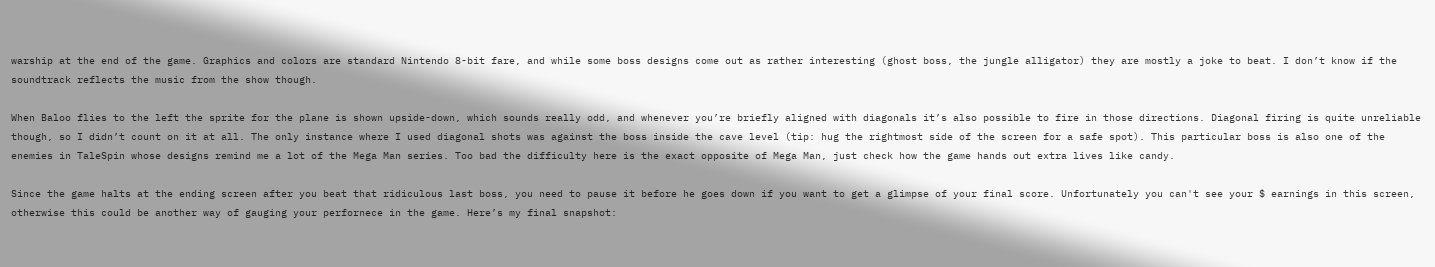warship at the end of the game. Graphics and colors are standard Nintendo 8-bit fare, and while some boss designs come out as rather interesting (ghost boss, the jungle alligator) they are mostly a joke to beat. I don’t know if the soundtrack reflects the music from the show though.

When Baloo flies to the left the sprite for the plane is shown upside-down, which sounds really odd, and whenever you’re briefly aligned with diagonals it’s also possible to fire in those directions. Diagonal firing is quite unreliable though, so I didn’t count on it at all. The only instance where I used diagonal shots was against the boss inside the cave level (tip: hug the rightmost side of the screen for a safe spot). This particular boss is also one of the enemies in TaleSpin whose designs remind me a lot of the Mega Man series. Too bad the difficulty here is the exact opposite of Mega Man, just check how the game hands out extra lives like candy.

Since the game halts at the ending screen after you beat that ridiculous last boss, you need to pause it before he goes down if you want to get a glimpse of your final score. Unfortunately you can't see your $ earnings in this screen, otherwise this could be another way of gauging your perfornece in the game. Here’s my final snapshot: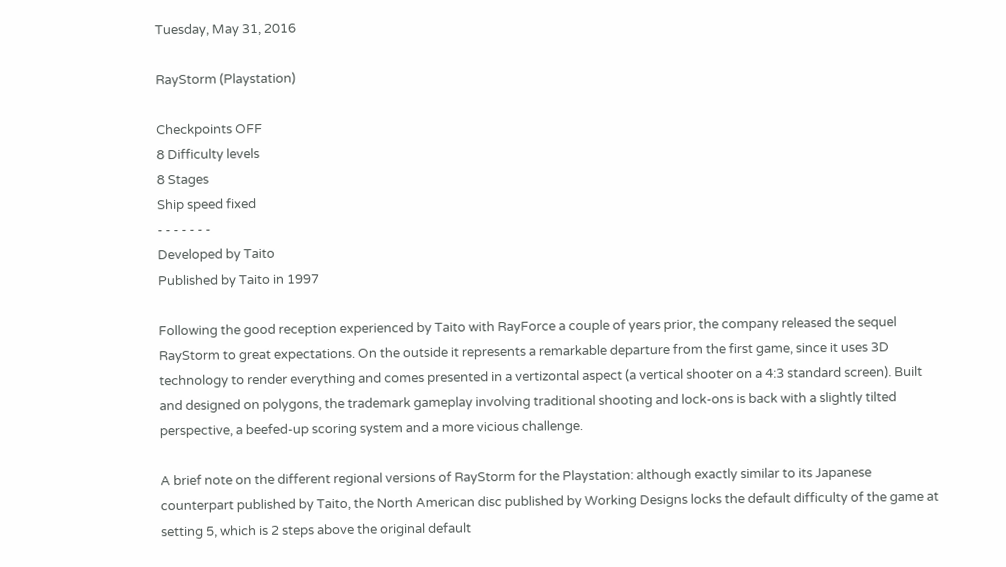Tuesday, May 31, 2016

RayStorm (Playstation)

Checkpoints OFF
8 Difficulty levels
8 Stages
Ship speed fixed
- - - - - - -
Developed by Taito
Published by Taito in 1997

Following the good reception experienced by Taito with RayForce a couple of years prior, the company released the sequel RayStorm to great expectations. On the outside it represents a remarkable departure from the first game, since it uses 3D technology to render everything and comes presented in a vertizontal aspect (a vertical shooter on a 4:3 standard screen). Built and designed on polygons, the trademark gameplay involving traditional shooting and lock-ons is back with a slightly tilted perspective, a beefed-up scoring system and a more vicious challenge.

A brief note on the different regional versions of RayStorm for the Playstation: although exactly similar to its Japanese counterpart published by Taito, the North American disc published by Working Designs locks the default difficulty of the game at setting 5, which is 2 steps above the original default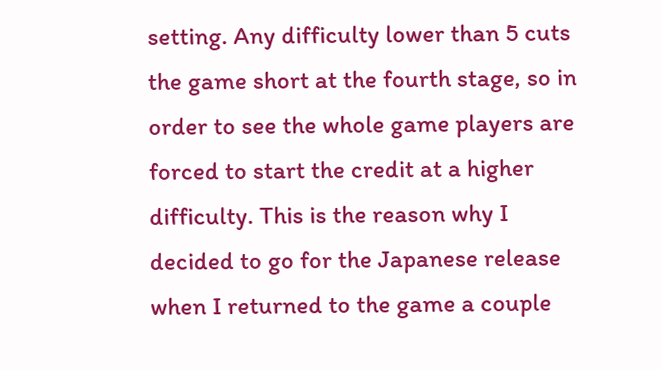setting. Any difficulty lower than 5 cuts the game short at the fourth stage, so in order to see the whole game players are forced to start the credit at a higher difficulty. This is the reason why I decided to go for the Japanese release when I returned to the game a couple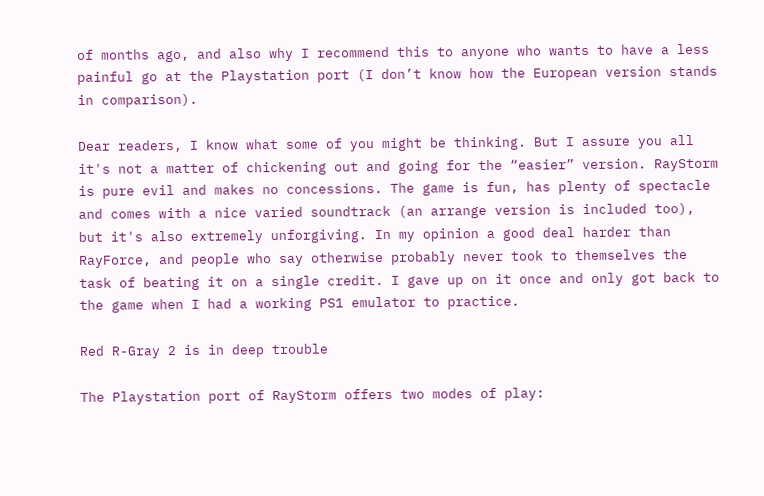of months ago, and also why I recommend this to anyone who wants to have a less painful go at the Playstation port (I don’t know how the European version stands in comparison).

Dear readers, I know what some of you might be thinking. But I assure you all it's not a matter of chickening out and going for the “easier” version. RayStorm is pure evil and makes no concessions. The game is fun, has plenty of spectacle and comes with a nice varied soundtrack (an arrange version is included too), but it's also extremely unforgiving. In my opinion a good deal harder than RayForce, and people who say otherwise probably never took to themselves the task of beating it on a single credit. I gave up on it once and only got back to the game when I had a working PS1 emulator to practice.

Red R-Gray 2 is in deep trouble

The Playstation port of RayStorm offers two modes of play: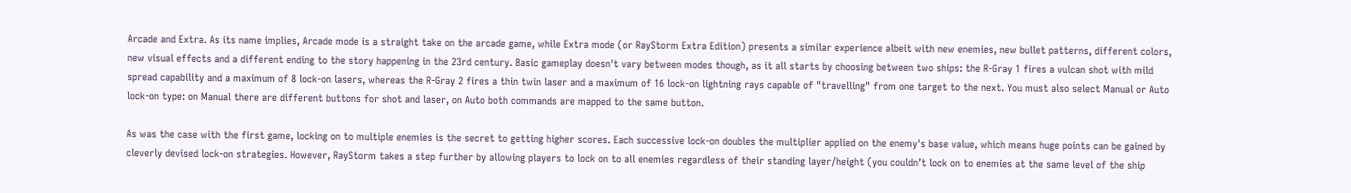Arcade and Extra. As its name implies, Arcade mode is a straight take on the arcade game, while Extra mode (or RayStorm Extra Edition) presents a similar experience albeit with new enemies, new bullet patterns, different colors, new visual effects and a different ending to the story happening in the 23rd century. Basic gameplay doesn't vary between modes though, as it all starts by choosing between two ships: the R-Gray 1 fires a vulcan shot with mild spread capability and a maximum of 8 lock-on lasers, whereas the R-Gray 2 fires a thin twin laser and a maximum of 16 lock-on lightning rays capable of "travelling" from one target to the next. You must also select Manual or Auto lock-on type: on Manual there are different buttons for shot and laser, on Auto both commands are mapped to the same button.

As was the case with the first game, locking on to multiple enemies is the secret to getting higher scores. Each successive lock-on doubles the multiplier applied on the enemy's base value, which means huge points can be gained by cleverly devised lock-on strategies. However, RayStorm takes a step further by allowing players to lock on to all enemies regardless of their standing layer/height (you couldn’t lock on to enemies at the same level of the ship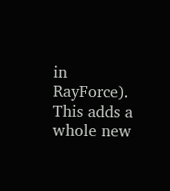in RayForce). This adds a whole new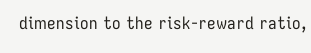dimension to the risk-reward ratio,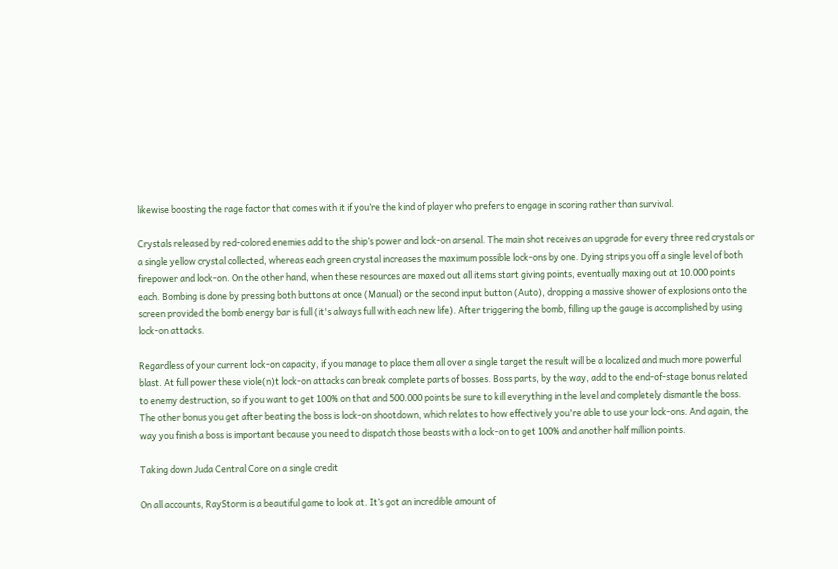likewise boosting the rage factor that comes with it if you’re the kind of player who prefers to engage in scoring rather than survival.

Crystals released by red-colored enemies add to the ship’s power and lock-on arsenal. The main shot receives an upgrade for every three red crystals or a single yellow crystal collected, whereas each green crystal increases the maximum possible lock-ons by one. Dying strips you off a single level of both firepower and lock-on. On the other hand, when these resources are maxed out all items start giving points, eventually maxing out at 10.000 points each. Bombing is done by pressing both buttons at once (Manual) or the second input button (Auto), dropping a massive shower of explosions onto the screen provided the bomb energy bar is full (it's always full with each new life). After triggering the bomb, filling up the gauge is accomplished by using lock-on attacks.

Regardless of your current lock-on capacity, if you manage to place them all over a single target the result will be a localized and much more powerful blast. At full power these viole(n)t lock-on attacks can break complete parts of bosses. Boss parts, by the way, add to the end-of-stage bonus related to enemy destruction, so if you want to get 100% on that and 500.000 points be sure to kill everything in the level and completely dismantle the boss. The other bonus you get after beating the boss is lock-on shootdown, which relates to how effectively you're able to use your lock-ons. And again, the way you finish a boss is important because you need to dispatch those beasts with a lock-on to get 100% and another half million points.

Taking down Juda Central Core on a single credit

On all accounts, RayStorm is a beautiful game to look at. It’s got an incredible amount of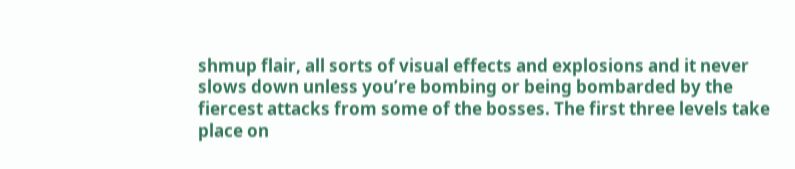shmup flair, all sorts of visual effects and explosions and it never slows down unless you’re bombing or being bombarded by the fiercest attacks from some of the bosses. The first three levels take place on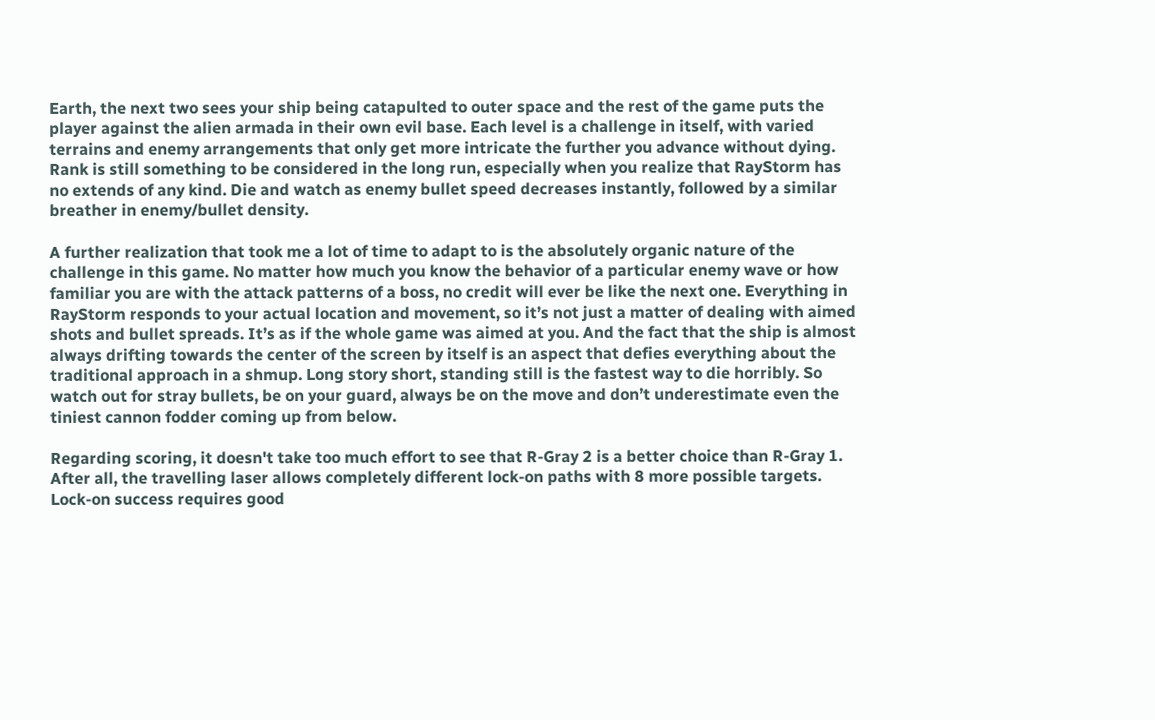Earth, the next two sees your ship being catapulted to outer space and the rest of the game puts the player against the alien armada in their own evil base. Each level is a challenge in itself, with varied terrains and enemy arrangements that only get more intricate the further you advance without dying. Rank is still something to be considered in the long run, especially when you realize that RayStorm has no extends of any kind. Die and watch as enemy bullet speed decreases instantly, followed by a similar breather in enemy/bullet density.

A further realization that took me a lot of time to adapt to is the absolutely organic nature of the challenge in this game. No matter how much you know the behavior of a particular enemy wave or how familiar you are with the attack patterns of a boss, no credit will ever be like the next one. Everything in RayStorm responds to your actual location and movement, so it’s not just a matter of dealing with aimed shots and bullet spreads. It’s as if the whole game was aimed at you. And the fact that the ship is almost always drifting towards the center of the screen by itself is an aspect that defies everything about the traditional approach in a shmup. Long story short, standing still is the fastest way to die horribly. So watch out for stray bullets, be on your guard, always be on the move and don’t underestimate even the tiniest cannon fodder coming up from below.

Regarding scoring, it doesn't take too much effort to see that R-Gray 2 is a better choice than R-Gray 1. After all, the travelling laser allows completely different lock-on paths with 8 more possible targets. Lock-on success requires good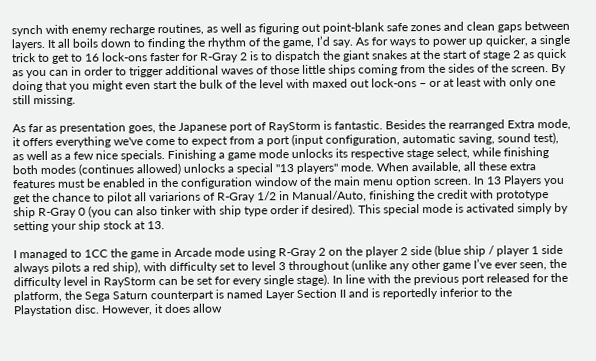synch with enemy recharge routines, as well as figuring out point-blank safe zones and clean gaps between layers. It all boils down to finding the rhythm of the game, I’d say. As for ways to power up quicker, a single trick to get to 16 lock-ons faster for R-Gray 2 is to dispatch the giant snakes at the start of stage 2 as quick as you can in order to trigger additional waves of those little ships coming from the sides of the screen. By doing that you might even start the bulk of the level with maxed out lock-ons – or at least with only one still missing.

As far as presentation goes, the Japanese port of RayStorm is fantastic. Besides the rearranged Extra mode, it offers everything we've come to expect from a port (input configuration, automatic saving, sound test), as well as a few nice specials. Finishing a game mode unlocks its respective stage select, while finishing both modes (continues allowed) unlocks a special "13 players" mode. When available, all these extra features must be enabled in the configuration window of the main menu option screen. In 13 Players you get the chance to pilot all variarions of R-Gray 1/2 in Manual/Auto, finishing the credit with prototype ship R-Gray 0 (you can also tinker with ship type order if desired). This special mode is activated simply by setting your ship stock at 13.

I managed to 1CC the game in Arcade mode using R-Gray 2 on the player 2 side (blue ship / player 1 side always pilots a red ship), with difficulty set to level 3 throughout (unlike any other game I’ve ever seen, the difficulty level in RayStorm can be set for every single stage). In line with the previous port released for the platform, the Sega Saturn counterpart is named Layer Section II and is reportedly inferior to the Playstation disc. However, it does allow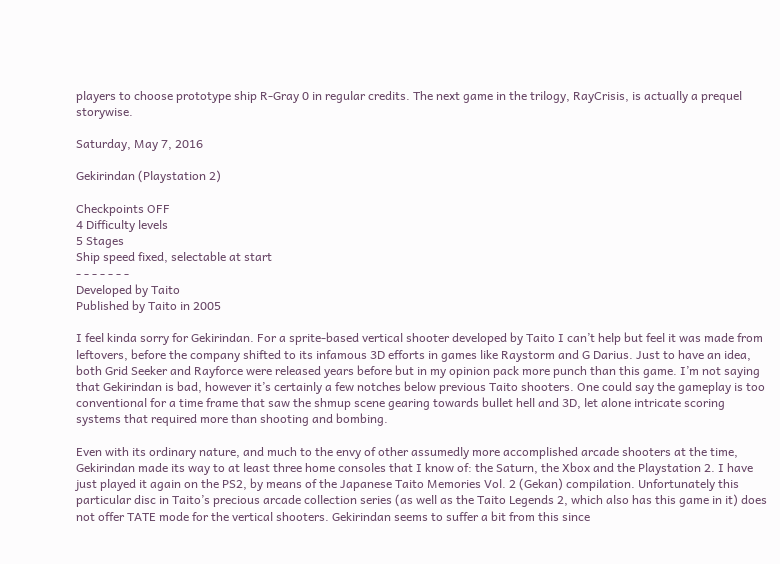players to choose prototype ship R-Gray 0 in regular credits. The next game in the trilogy, RayCrisis, is actually a prequel storywise.

Saturday, May 7, 2016

Gekirindan (Playstation 2)

Checkpoints OFF
4 Difficulty levels
5 Stages
Ship speed fixed, selectable at start
- - - - - - -
Developed by Taito
Published by Taito in 2005

I feel kinda sorry for Gekirindan. For a sprite-based vertical shooter developed by Taito I can’t help but feel it was made from leftovers, before the company shifted to its infamous 3D efforts in games like Raystorm and G Darius. Just to have an idea, both Grid Seeker and Rayforce were released years before but in my opinion pack more punch than this game. I’m not saying that Gekirindan is bad, however it’s certainly a few notches below previous Taito shooters. One could say the gameplay is too conventional for a time frame that saw the shmup scene gearing towards bullet hell and 3D, let alone intricate scoring systems that required more than shooting and bombing.

Even with its ordinary nature, and much to the envy of other assumedly more accomplished arcade shooters at the time, Gekirindan made its way to at least three home consoles that I know of: the Saturn, the Xbox and the Playstation 2. I have just played it again on the PS2, by means of the Japanese Taito Memories Vol. 2 (Gekan) compilation. Unfortunately this particular disc in Taito’s precious arcade collection series (as well as the Taito Legends 2, which also has this game in it) does not offer TATE mode for the vertical shooters. Gekirindan seems to suffer a bit from this since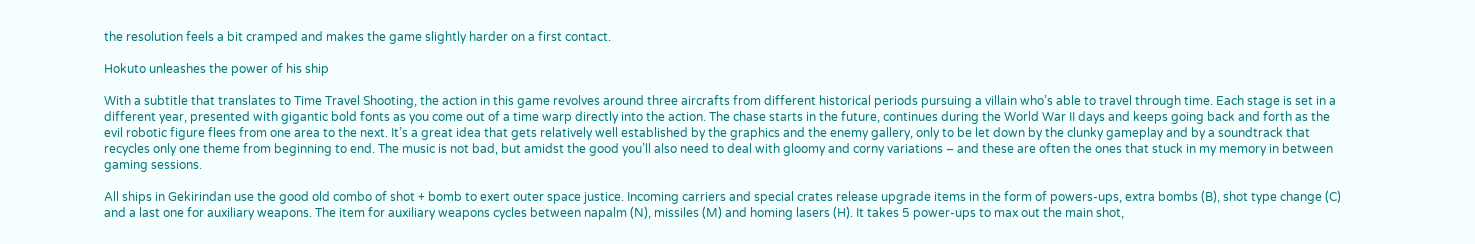the resolution feels a bit cramped and makes the game slightly harder on a first contact.

Hokuto unleashes the power of his ship

With a subtitle that translates to Time Travel Shooting, the action in this game revolves around three aircrafts from different historical periods pursuing a villain who’s able to travel through time. Each stage is set in a different year, presented with gigantic bold fonts as you come out of a time warp directly into the action. The chase starts in the future, continues during the World War II days and keeps going back and forth as the evil robotic figure flees from one area to the next. It’s a great idea that gets relatively well established by the graphics and the enemy gallery, only to be let down by the clunky gameplay and by a soundtrack that recycles only one theme from beginning to end. The music is not bad, but amidst the good you’ll also need to deal with gloomy and corny variations – and these are often the ones that stuck in my memory in between gaming sessions.

All ships in Gekirindan use the good old combo of shot + bomb to exert outer space justice. Incoming carriers and special crates release upgrade items in the form of powers-ups, extra bombs (B), shot type change (C) and a last one for auxiliary weapons. The item for auxiliary weapons cycles between napalm (N), missiles (M) and homing lasers (H). It takes 5 power-ups to max out the main shot,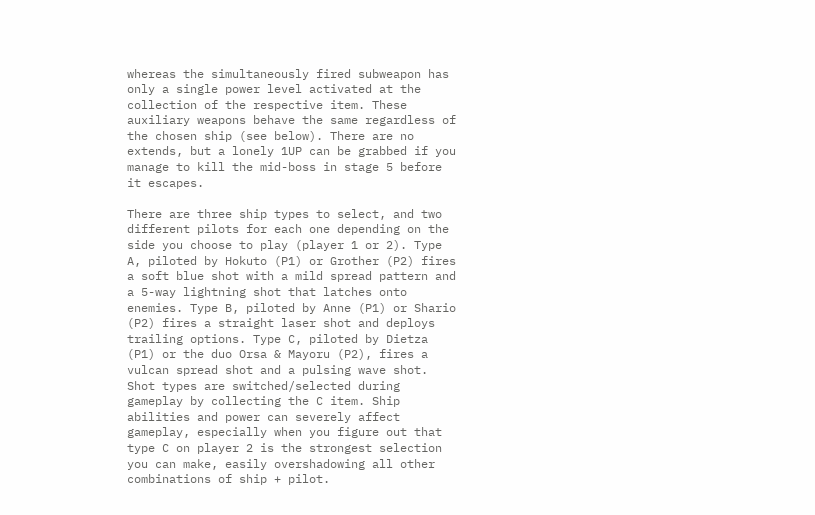whereas the simultaneously fired subweapon has only a single power level activated at the collection of the respective item. These auxiliary weapons behave the same regardless of the chosen ship (see below). There are no extends, but a lonely 1UP can be grabbed if you manage to kill the mid-boss in stage 5 before it escapes.

There are three ship types to select, and two different pilots for each one depending on the side you choose to play (player 1 or 2). Type A, piloted by Hokuto (P1) or Grother (P2) fires a soft blue shot with a mild spread pattern and a 5-way lightning shot that latches onto enemies. Type B, piloted by Anne (P1) or Shario (P2) fires a straight laser shot and deploys trailing options. Type C, piloted by Dietza (P1) or the duo Orsa & Mayoru (P2), fires a vulcan spread shot and a pulsing wave shot. Shot types are switched/selected during gameplay by collecting the C item. Ship abilities and power can severely affect gameplay, especially when you figure out that type C on player 2 is the strongest selection you can make, easily overshadowing all other combinations of ship + pilot.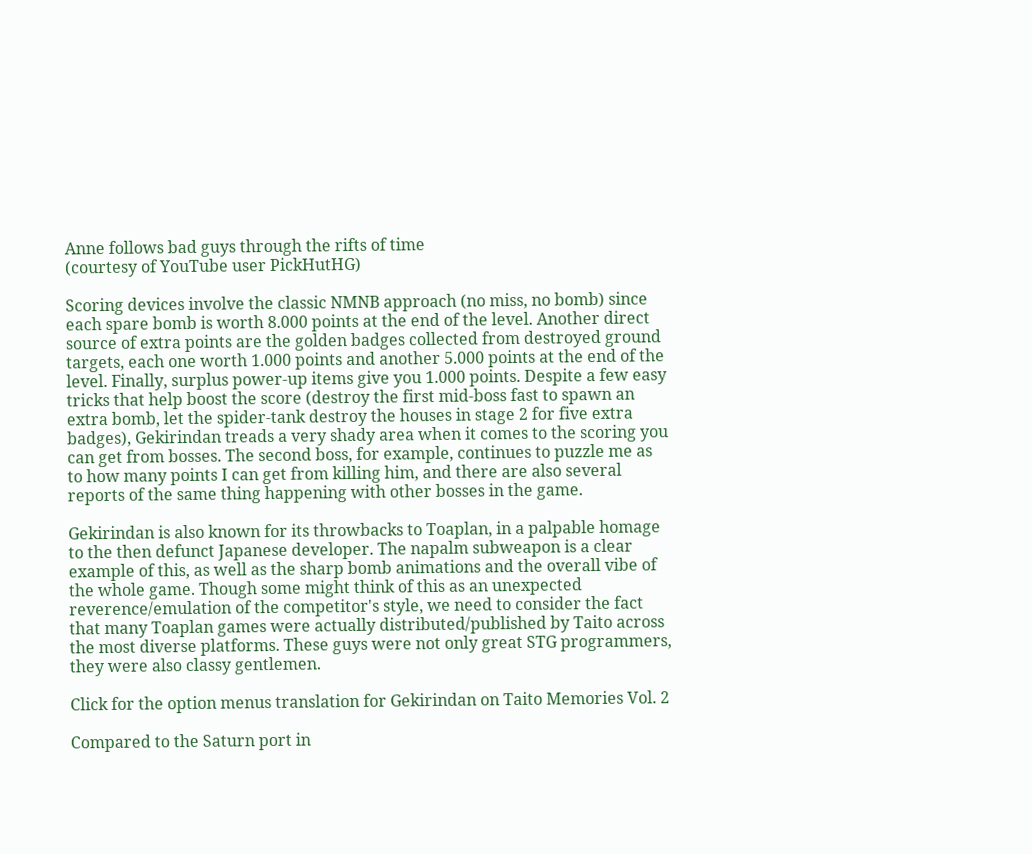Anne follows bad guys through the rifts of time
(courtesy of YouTube user PickHutHG)

Scoring devices involve the classic NMNB approach (no miss, no bomb) since each spare bomb is worth 8.000 points at the end of the level. Another direct source of extra points are the golden badges collected from destroyed ground targets, each one worth 1.000 points and another 5.000 points at the end of the level. Finally, surplus power-up items give you 1.000 points. Despite a few easy tricks that help boost the score (destroy the first mid-boss fast to spawn an extra bomb, let the spider-tank destroy the houses in stage 2 for five extra badges), Gekirindan treads a very shady area when it comes to the scoring you can get from bosses. The second boss, for example, continues to puzzle me as to how many points I can get from killing him, and there are also several reports of the same thing happening with other bosses in the game.

Gekirindan is also known for its throwbacks to Toaplan, in a palpable homage to the then defunct Japanese developer. The napalm subweapon is a clear example of this, as well as the sharp bomb animations and the overall vibe of the whole game. Though some might think of this as an unexpected reverence/emulation of the competitor's style, we need to consider the fact that many Toaplan games were actually distributed/published by Taito across the most diverse platforms. These guys were not only great STG programmers, they were also classy gentlemen.

Click for the option menus translation for Gekirindan on Taito Memories Vol. 2

Compared to the Saturn port in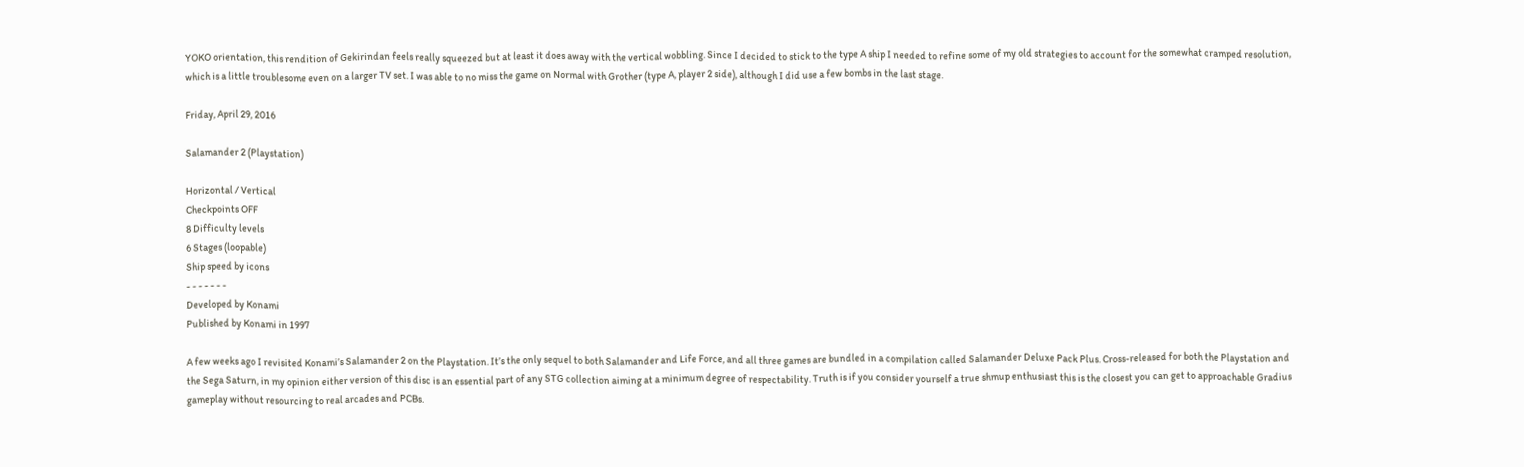YOKO orientation, this rendition of Gekirindan feels really squeezed but at least it does away with the vertical wobbling. Since I decided to stick to the type A ship I needed to refine some of my old strategies to account for the somewhat cramped resolution, which is a little troublesome even on a larger TV set. I was able to no miss the game on Normal with Grother (type A, player 2 side), although I did use a few bombs in the last stage.

Friday, April 29, 2016

Salamander 2 (Playstation)

Horizontal / Vertical
Checkpoints OFF
8 Difficulty levels
6 Stages (loopable)
Ship speed by icons
- - - - - - -
Developed by Konami
Published by Konami in 1997

A few weeks ago I revisited Konami’s Salamander 2 on the Playstation. It’s the only sequel to both Salamander and Life Force, and all three games are bundled in a compilation called Salamander Deluxe Pack Plus. Cross-released for both the Playstation and the Sega Saturn, in my opinion either version of this disc is an essential part of any STG collection aiming at a minimum degree of respectability. Truth is if you consider yourself a true shmup enthusiast this is the closest you can get to approachable Gradius gameplay without resourcing to real arcades and PCBs.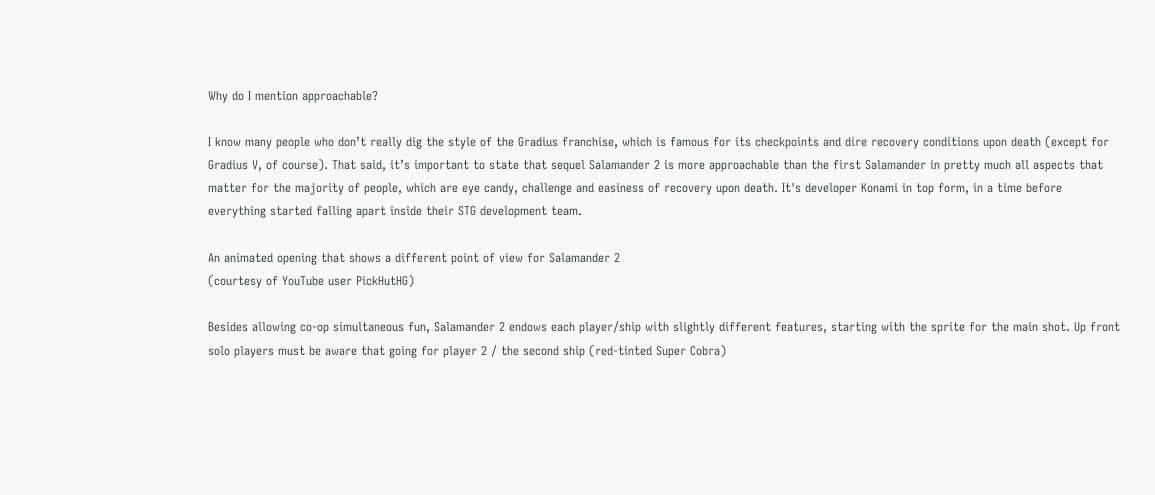Why do I mention approachable?

I know many people who don’t really dig the style of the Gradius franchise, which is famous for its checkpoints and dire recovery conditions upon death (except for Gradius V, of course). That said, it’s important to state that sequel Salamander 2 is more approachable than the first Salamander in pretty much all aspects that matter for the majority of people, which are eye candy, challenge and easiness of recovery upon death. It's developer Konami in top form, in a time before everything started falling apart inside their STG development team.

An animated opening that shows a different point of view for Salamander 2
(courtesy of YouTube user PickHutHG)

Besides allowing co-op simultaneous fun, Salamander 2 endows each player/ship with slightly different features, starting with the sprite for the main shot. Up front solo players must be aware that going for player 2 / the second ship (red-tinted Super Cobra)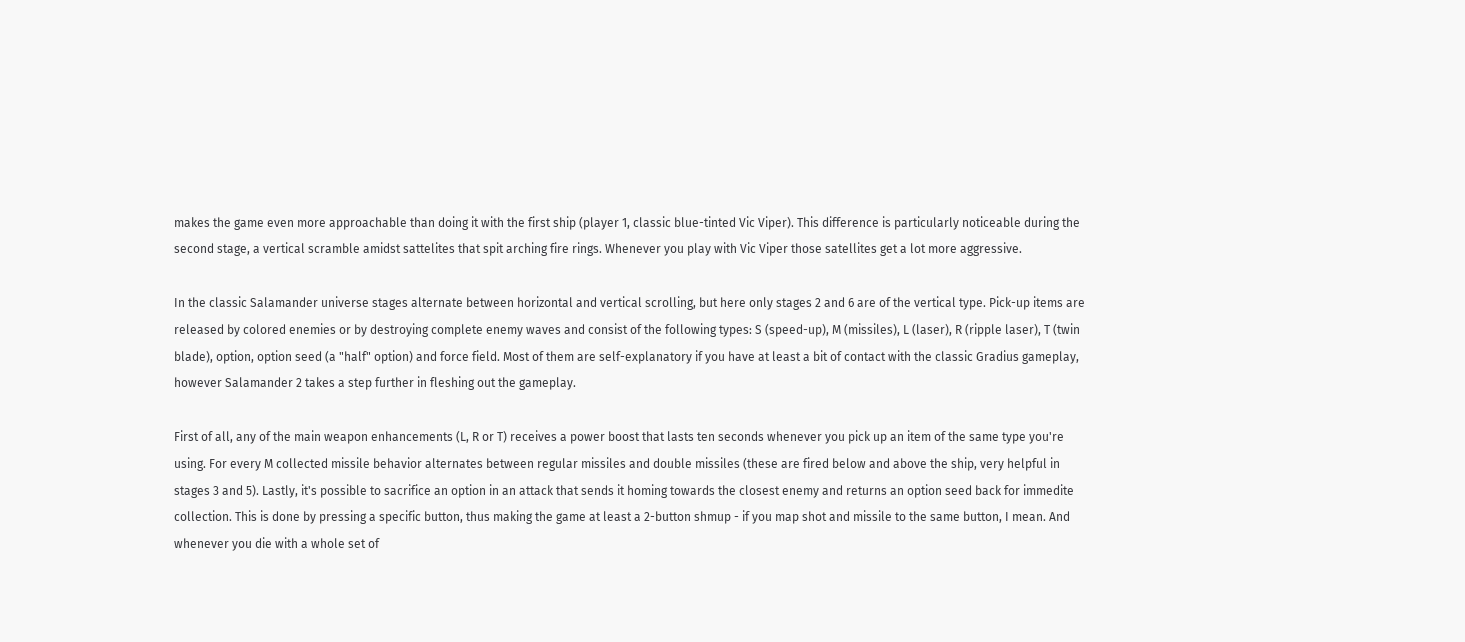makes the game even more approachable than doing it with the first ship (player 1, classic blue-tinted Vic Viper). This difference is particularly noticeable during the second stage, a vertical scramble amidst sattelites that spit arching fire rings. Whenever you play with Vic Viper those satellites get a lot more aggressive.

In the classic Salamander universe stages alternate between horizontal and vertical scrolling, but here only stages 2 and 6 are of the vertical type. Pick-up items are released by colored enemies or by destroying complete enemy waves and consist of the following types: S (speed-up), M (missiles), L (laser), R (ripple laser), T (twin blade), option, option seed (a "half" option) and force field. Most of them are self-explanatory if you have at least a bit of contact with the classic Gradius gameplay, however Salamander 2 takes a step further in fleshing out the gameplay.

First of all, any of the main weapon enhancements (L, R or T) receives a power boost that lasts ten seconds whenever you pick up an item of the same type you're using. For every M collected missile behavior alternates between regular missiles and double missiles (these are fired below and above the ship, very helpful in stages 3 and 5). Lastly, it's possible to sacrifice an option in an attack that sends it homing towards the closest enemy and returns an option seed back for immedite collection. This is done by pressing a specific button, thus making the game at least a 2-button shmup - if you map shot and missile to the same button, I mean. And whenever you die with a whole set of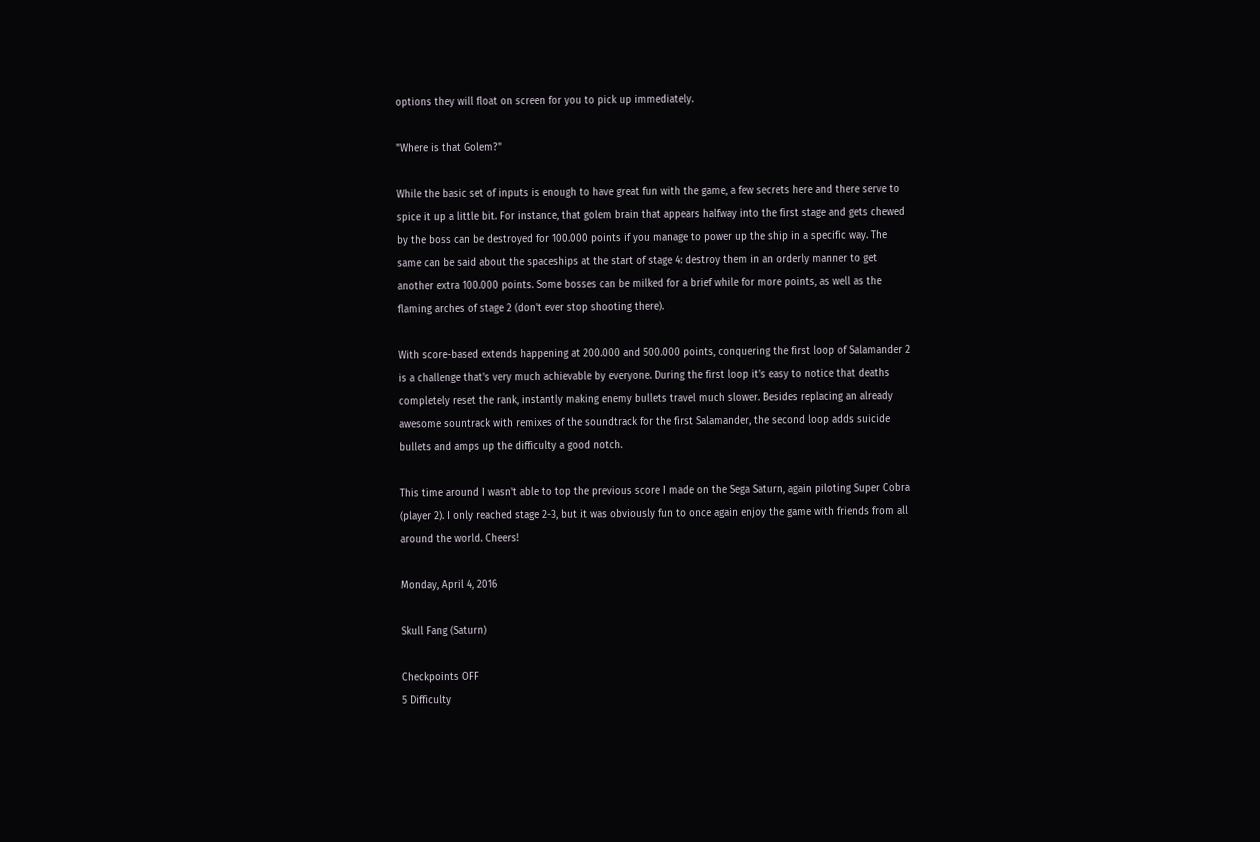options they will float on screen for you to pick up immediately.

"Where is that Golem?"

While the basic set of inputs is enough to have great fun with the game, a few secrets here and there serve to spice it up a little bit. For instance, that golem brain that appears halfway into the first stage and gets chewed by the boss can be destroyed for 100.000 points if you manage to power up the ship in a specific way. The same can be said about the spaceships at the start of stage 4: destroy them in an orderly manner to get another extra 100.000 points. Some bosses can be milked for a brief while for more points, as well as the flaming arches of stage 2 (don't ever stop shooting there).

With score-based extends happening at 200.000 and 500.000 points, conquering the first loop of Salamander 2 is a challenge that's very much achievable by everyone. During the first loop it's easy to notice that deaths completely reset the rank, instantly making enemy bullets travel much slower. Besides replacing an already awesome sountrack with remixes of the soundtrack for the first Salamander, the second loop adds suicide bullets and amps up the difficulty a good notch.

This time around I wasn't able to top the previous score I made on the Sega Saturn, again piloting Super Cobra (player 2). I only reached stage 2-3, but it was obviously fun to once again enjoy the game with friends from all around the world. Cheers!

Monday, April 4, 2016

Skull Fang (Saturn)

Checkpoints OFF
5 Difficulty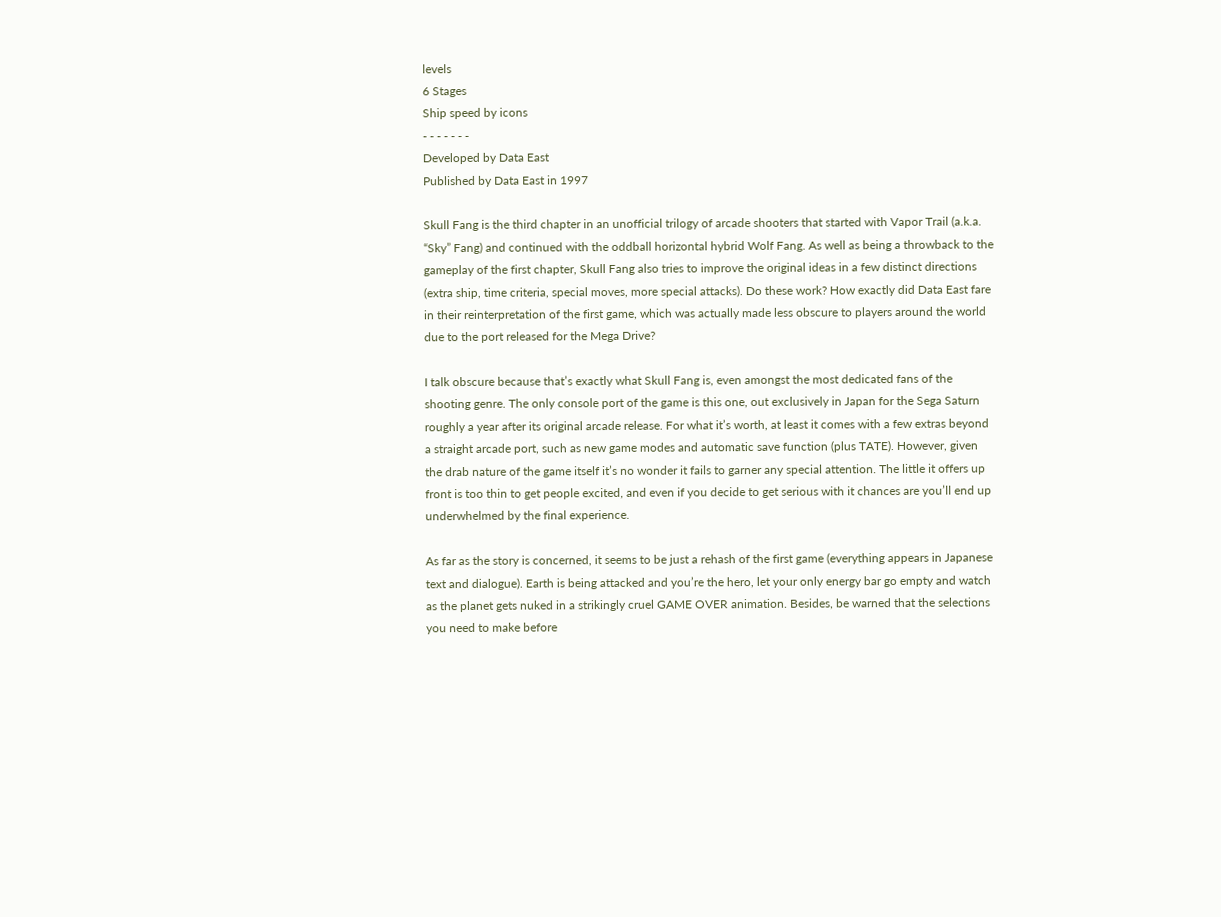levels
6 Stages
Ship speed by icons
- - - - - - -
Developed by Data East
Published by Data East in 1997

Skull Fang is the third chapter in an unofficial trilogy of arcade shooters that started with Vapor Trail (a.k.a. “Sky” Fang) and continued with the oddball horizontal hybrid Wolf Fang. As well as being a throwback to the gameplay of the first chapter, Skull Fang also tries to improve the original ideas in a few distinct directions (extra ship, time criteria, special moves, more special attacks). Do these work? How exactly did Data East fare in their reinterpretation of the first game, which was actually made less obscure to players around the world due to the port released for the Mega Drive?

I talk obscure because that’s exactly what Skull Fang is, even amongst the most dedicated fans of the shooting genre. The only console port of the game is this one, out exclusively in Japan for the Sega Saturn roughly a year after its original arcade release. For what it’s worth, at least it comes with a few extras beyond a straight arcade port, such as new game modes and automatic save function (plus TATE). However, given the drab nature of the game itself it’s no wonder it fails to garner any special attention. The little it offers up front is too thin to get people excited, and even if you decide to get serious with it chances are you’ll end up underwhelmed by the final experience.

As far as the story is concerned, it seems to be just a rehash of the first game (everything appears in Japanese text and dialogue). Earth is being attacked and you’re the hero, let your only energy bar go empty and watch as the planet gets nuked in a strikingly cruel GAME OVER animation. Besides, be warned that the selections you need to make before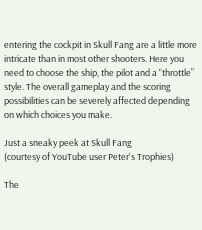entering the cockpit in Skull Fang are a little more intricate than in most other shooters. Here you need to choose the ship, the pilot and a “throttle” style. The overall gameplay and the scoring possibilities can be severely affected depending on which choices you make.

Just a sneaky peek at Skull Fang
(courtesy of YouTube user Peter's Trophies)

The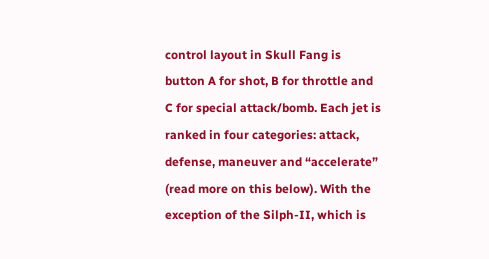control layout in Skull Fang is button A for shot, B for throttle and C for special attack/bomb. Each jet is ranked in four categories: attack, defense, maneuver and “accelerate” (read more on this below). With the exception of the Silph-II, which is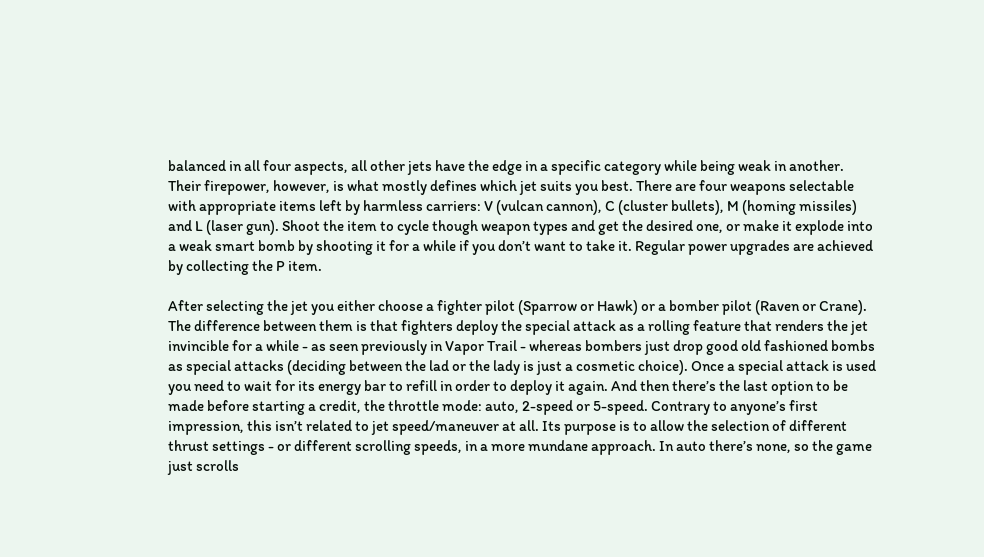balanced in all four aspects, all other jets have the edge in a specific category while being weak in another. Their firepower, however, is what mostly defines which jet suits you best. There are four weapons selectable with appropriate items left by harmless carriers: V (vulcan cannon), C (cluster bullets), M (homing missiles) and L (laser gun). Shoot the item to cycle though weapon types and get the desired one, or make it explode into a weak smart bomb by shooting it for a while if you don’t want to take it. Regular power upgrades are achieved by collecting the P item.

After selecting the jet you either choose a fighter pilot (Sparrow or Hawk) or a bomber pilot (Raven or Crane). The difference between them is that fighters deploy the special attack as a rolling feature that renders the jet invincible for a while - as seen previously in Vapor Trail - whereas bombers just drop good old fashioned bombs as special attacks (deciding between the lad or the lady is just a cosmetic choice). Once a special attack is used you need to wait for its energy bar to refill in order to deploy it again. And then there’s the last option to be made before starting a credit, the throttle mode: auto, 2-speed or 5-speed. Contrary to anyone’s first impression, this isn’t related to jet speed/maneuver at all. Its purpose is to allow the selection of different thrust settings - or different scrolling speeds, in a more mundane approach. In auto there’s none, so the game just scrolls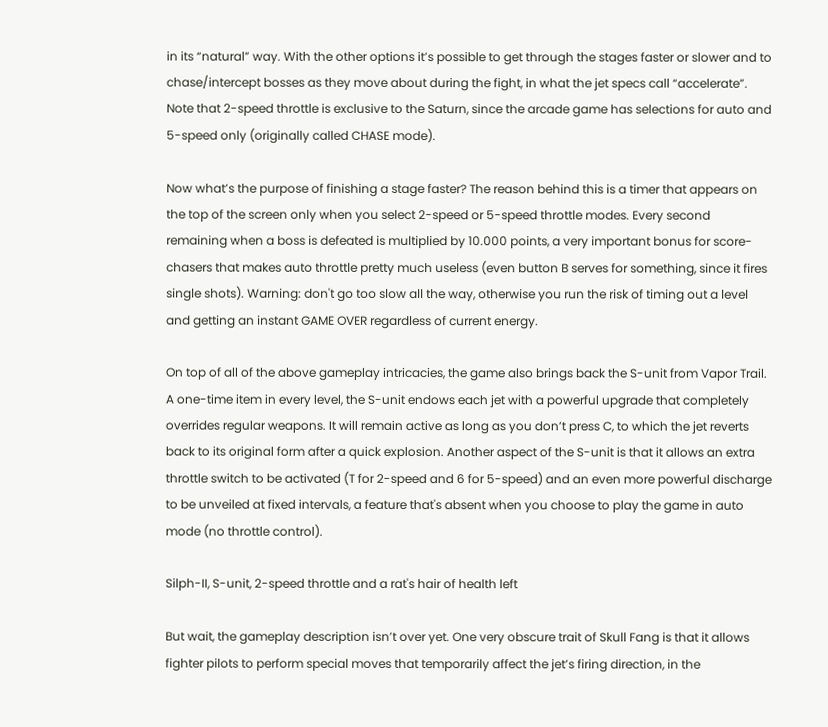in its “natural” way. With the other options it’s possible to get through the stages faster or slower and to chase/intercept bosses as they move about during the fight, in what the jet specs call “accelerate”. Note that 2-speed throttle is exclusive to the Saturn, since the arcade game has selections for auto and 5-speed only (originally called CHASE mode).

Now what’s the purpose of finishing a stage faster? The reason behind this is a timer that appears on the top of the screen only when you select 2-speed or 5-speed throttle modes. Every second remaining when a boss is defeated is multiplied by 10.000 points, a very important bonus for score-chasers that makes auto throttle pretty much useless (even button B serves for something, since it fires single shots). Warning: don't go too slow all the way, otherwise you run the risk of timing out a level and getting an instant GAME OVER regardless of current energy.

On top of all of the above gameplay intricacies, the game also brings back the S-unit from Vapor Trail. A one-time item in every level, the S-unit endows each jet with a powerful upgrade that completely overrides regular weapons. It will remain active as long as you don’t press C, to which the jet reverts back to its original form after a quick explosion. Another aspect of the S-unit is that it allows an extra throttle switch to be activated (T for 2-speed and 6 for 5-speed) and an even more powerful discharge to be unveiled at fixed intervals, a feature that's absent when you choose to play the game in auto mode (no throttle control).

Silph-II, S-unit, 2-speed throttle and a rat's hair of health left

But wait, the gameplay description isn’t over yet. One very obscure trait of Skull Fang is that it allows fighter pilots to perform special moves that temporarily affect the jet’s firing direction, in the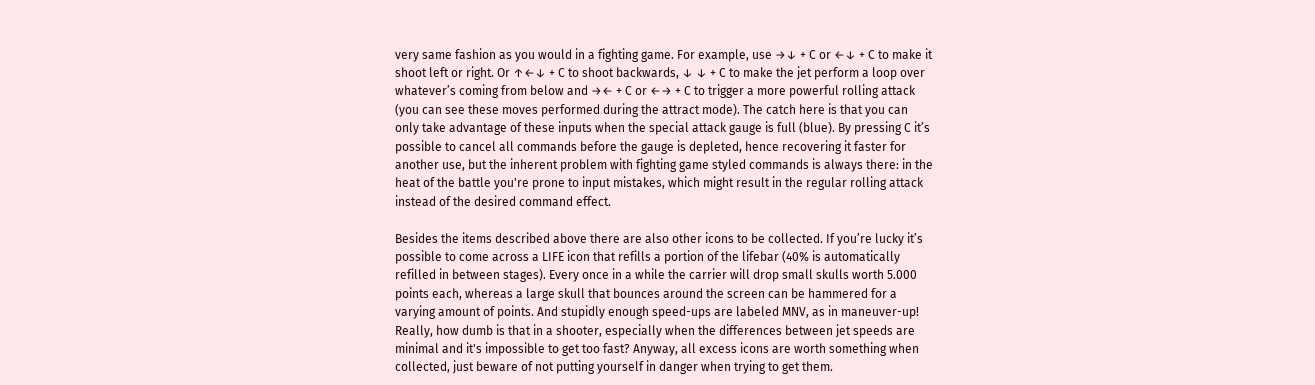very same fashion as you would in a fighting game. For example, use →↓ + C or ←↓ + C to make it shoot left or right. Or ↑←↓ + C to shoot backwards, ↓ ↓ + C to make the jet perform a loop over whatever’s coming from below and →← + C or ←→ + C to trigger a more powerful rolling attack (you can see these moves performed during the attract mode). The catch here is that you can only take advantage of these inputs when the special attack gauge is full (blue). By pressing C it’s possible to cancel all commands before the gauge is depleted, hence recovering it faster for another use, but the inherent problem with fighting game styled commands is always there: in the heat of the battle you're prone to input mistakes, which might result in the regular rolling attack instead of the desired command effect.

Besides the items described above there are also other icons to be collected. If you’re lucky it’s possible to come across a LIFE icon that refills a portion of the lifebar (40% is automatically refilled in between stages). Every once in a while the carrier will drop small skulls worth 5.000 points each, whereas a large skull that bounces around the screen can be hammered for a varying amount of points. And stupidly enough speed-ups are labeled MNV, as in maneuver-up! Really, how dumb is that in a shooter, especially when the differences between jet speeds are minimal and it's impossible to get too fast? Anyway, all excess icons are worth something when collected, just beware of not putting yourself in danger when trying to get them.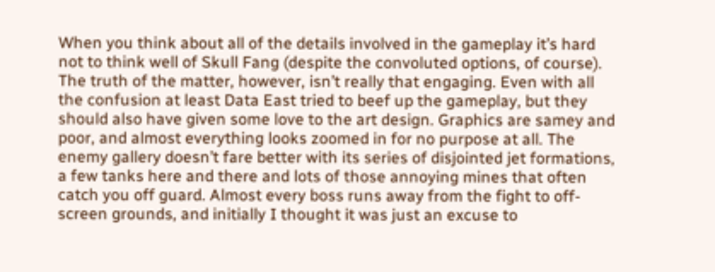When you think about all of the details involved in the gameplay it’s hard not to think well of Skull Fang (despite the convoluted options, of course). The truth of the matter, however, isn’t really that engaging. Even with all the confusion at least Data East tried to beef up the gameplay, but they should also have given some love to the art design. Graphics are samey and poor, and almost everything looks zoomed in for no purpose at all. The enemy gallery doesn’t fare better with its series of disjointed jet formations, a few tanks here and there and lots of those annoying mines that often catch you off guard. Almost every boss runs away from the fight to off-screen grounds, and initially I thought it was just an excuse to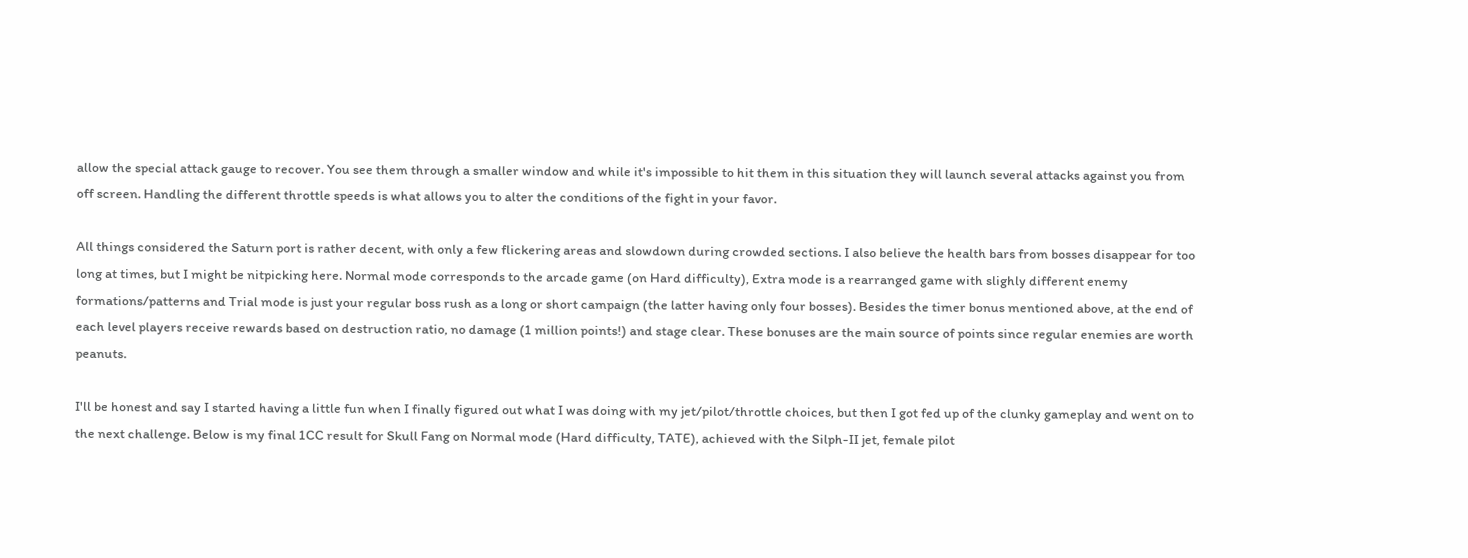allow the special attack gauge to recover. You see them through a smaller window and while it's impossible to hit them in this situation they will launch several attacks against you from off screen. Handling the different throttle speeds is what allows you to alter the conditions of the fight in your favor.

All things considered the Saturn port is rather decent, with only a few flickering areas and slowdown during crowded sections. I also believe the health bars from bosses disappear for too long at times, but I might be nitpicking here. Normal mode corresponds to the arcade game (on Hard difficulty), Extra mode is a rearranged game with slighly different enemy formations/patterns and Trial mode is just your regular boss rush as a long or short campaign (the latter having only four bosses). Besides the timer bonus mentioned above, at the end of each level players receive rewards based on destruction ratio, no damage (1 million points!) and stage clear. These bonuses are the main source of points since regular enemies are worth peanuts.

I'll be honest and say I started having a little fun when I finally figured out what I was doing with my jet/pilot/throttle choices, but then I got fed up of the clunky gameplay and went on to the next challenge. Below is my final 1CC result for Skull Fang on Normal mode (Hard difficulty, TATE), achieved with the Silph-II jet, female pilot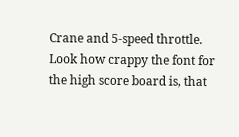Crane and 5-speed throttle. Look how crappy the font for the high score board is, that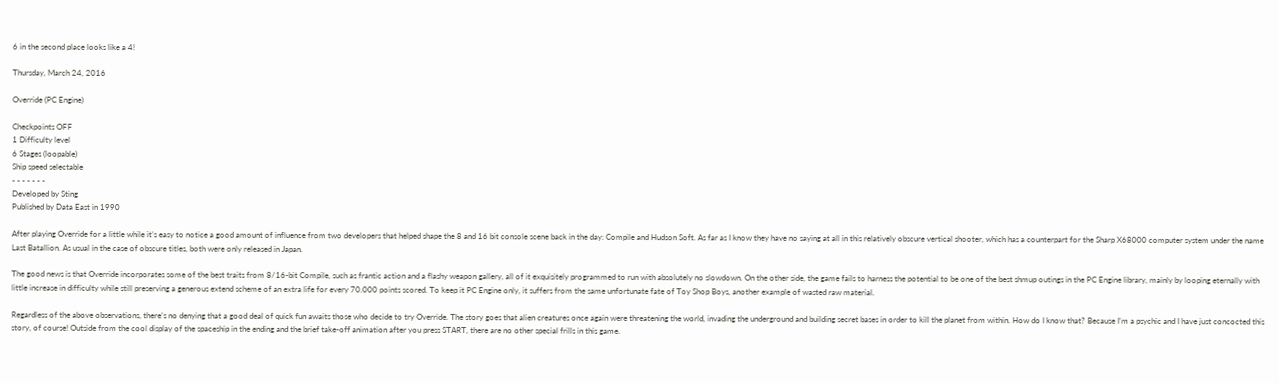6 in the second place looks like a 4!

Thursday, March 24, 2016

Override (PC Engine)

Checkpoints OFF
1 Difficulty level
6 Stages (loopable)
Ship speed selectable
- - - - - - -
Developed by Sting
Published by Data East in 1990

After playing Override for a little while it’s easy to notice a good amount of influence from two developers that helped shape the 8 and 16 bit console scene back in the day: Compile and Hudson Soft. As far as I know they have no saying at all in this relatively obscure vertical shooter, which has a counterpart for the Sharp X68000 computer system under the name Last Batallion. As usual in the case of obscure titles, both were only released in Japan.

The good news is that Override incorporates some of the best traits from 8/16-bit Compile, such as frantic action and a flashy weapon gallery, all of it exquisitely programmed to run with absolutely no slowdown. On the other side, the game fails to harness the potential to be one of the best shmup outings in the PC Engine library, mainly by looping eternally with little increase in difficulty while still preserving a generous extend scheme of an extra life for every 70.000 points scored. To keep it PC Engine only, it suffers from the same unfortunate fate of Toy Shop Boys, another example of wasted raw material.

Regardless of the above observations, there’s no denying that a good deal of quick fun awaits those who decide to try Override. The story goes that alien creatures once again were threatening the world, invading the underground and building secret bases in order to kill the planet from within. How do I know that? Because I’m a psychic and I have just concocted this story, of course! Outside from the cool display of the spaceship in the ending and the brief take-off animation after you press START, there are no other special frills in this game.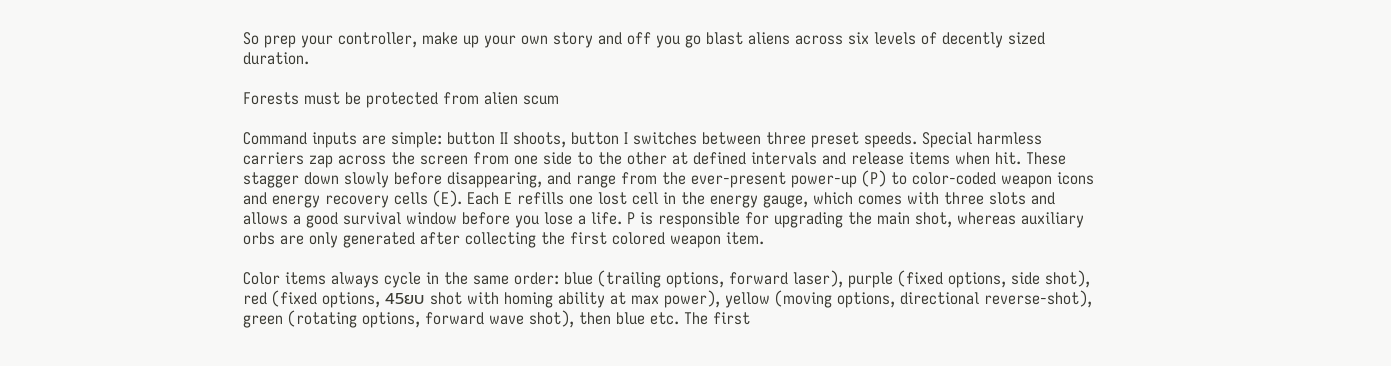So prep your controller, make up your own story and off you go blast aliens across six levels of decently sized duration.

Forests must be protected from alien scum

Command inputs are simple: button II shoots, button I switches between three preset speeds. Special harmless carriers zap across the screen from one side to the other at defined intervals and release items when hit. These stagger down slowly before disappearing, and range from the ever-present power-up (P) to color-coded weapon icons and energy recovery cells (E). Each E refills one lost cell in the energy gauge, which comes with three slots and allows a good survival window before you lose a life. P is responsible for upgrading the main shot, whereas auxiliary orbs are only generated after collecting the first colored weapon item.

Color items always cycle in the same order: blue (trailing options, forward laser), purple (fixed options, side shot), red (fixed options, 45ยบ shot with homing ability at max power), yellow (moving options, directional reverse-shot), green (rotating options, forward wave shot), then blue etc. The first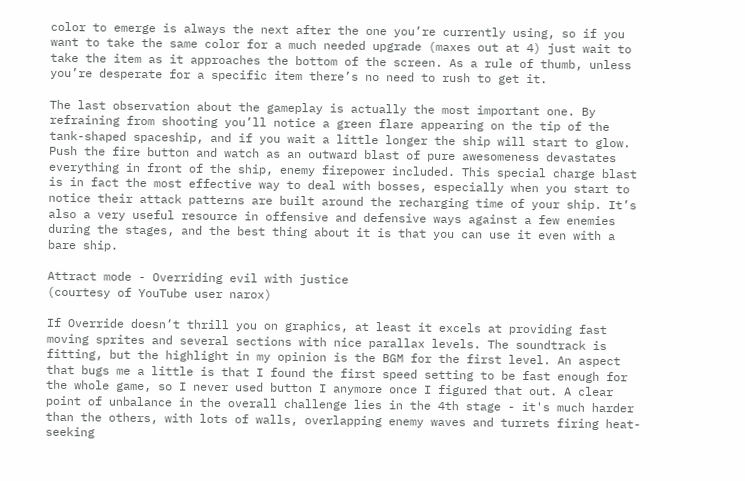color to emerge is always the next after the one you’re currently using, so if you want to take the same color for a much needed upgrade (maxes out at 4) just wait to take the item as it approaches the bottom of the screen. As a rule of thumb, unless you’re desperate for a specific item there’s no need to rush to get it.

The last observation about the gameplay is actually the most important one. By refraining from shooting you’ll notice a green flare appearing on the tip of the tank-shaped spaceship, and if you wait a little longer the ship will start to glow. Push the fire button and watch as an outward blast of pure awesomeness devastates everything in front of the ship, enemy firepower included. This special charge blast is in fact the most effective way to deal with bosses, especially when you start to notice their attack patterns are built around the recharging time of your ship. It’s also a very useful resource in offensive and defensive ways against a few enemies during the stages, and the best thing about it is that you can use it even with a bare ship.

Attract mode - Overriding evil with justice
(courtesy of YouTube user narox)

If Override doesn’t thrill you on graphics, at least it excels at providing fast moving sprites and several sections with nice parallax levels. The soundtrack is fitting, but the highlight in my opinion is the BGM for the first level. An aspect that bugs me a little is that I found the first speed setting to be fast enough for the whole game, so I never used button I anymore once I figured that out. A clear point of unbalance in the overall challenge lies in the 4th stage - it's much harder than the others, with lots of walls, overlapping enemy waves and turrets firing heat-seeking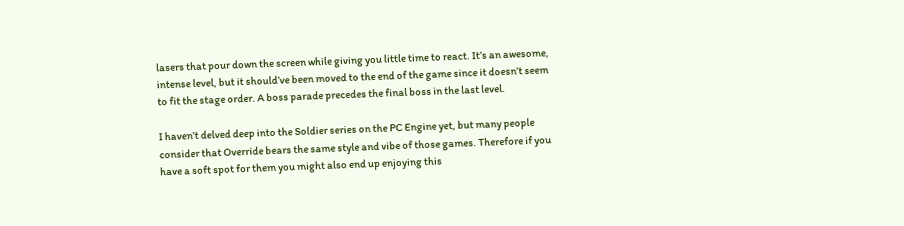lasers that pour down the screen while giving you little time to react. It’s an awesome, intense level, but it should’ve been moved to the end of the game since it doesn’t seem to fit the stage order. A boss parade precedes the final boss in the last level.

I haven’t delved deep into the Soldier series on the PC Engine yet, but many people consider that Override bears the same style and vibe of those games. Therefore if you have a soft spot for them you might also end up enjoying this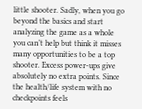little shooter. Sadly, when you go beyond the basics and start analyzing the game as a whole you can’t help but think it misses many opportunities to be a top shooter. Excess power-ups give absolutely no extra points. Since the health/life system with no checkpoints feels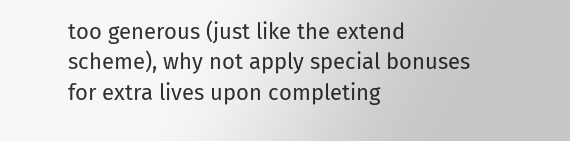too generous (just like the extend scheme), why not apply special bonuses for extra lives upon completing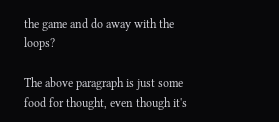the game and do away with the loops?

The above paragraph is just some food for thought, even though it's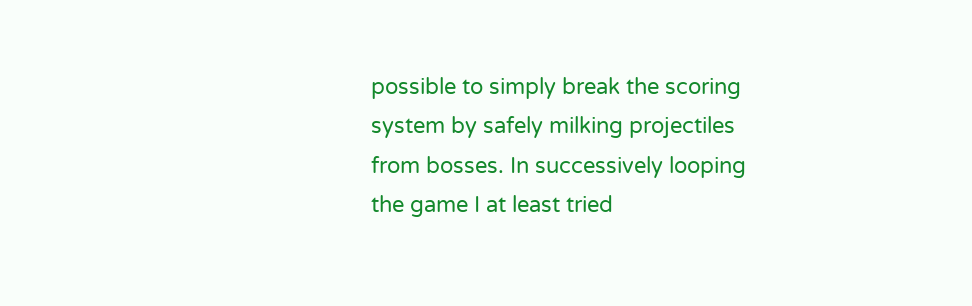possible to simply break the scoring system by safely milking projectiles from bosses. In successively looping the game I at least tried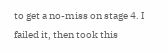to get a no-miss on stage 4. I failed it, then took this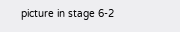picture in stage 6-2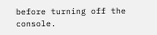before turning off the console.